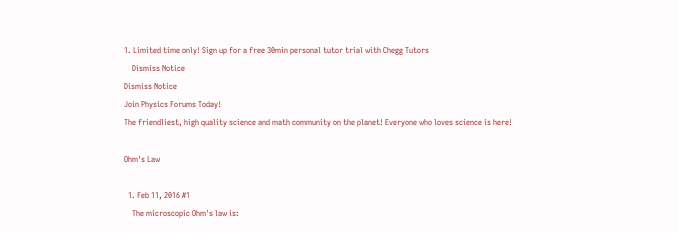1. Limited time only! Sign up for a free 30min personal tutor trial with Chegg Tutors
    Dismiss Notice
Dismiss Notice
Join Physics Forums Today!
The friendliest, high quality science and math community on the planet! Everyone who loves science is here!

Ohm's Law

  1. Feb 11, 2016 #1
    The microscopic Ohm's law is: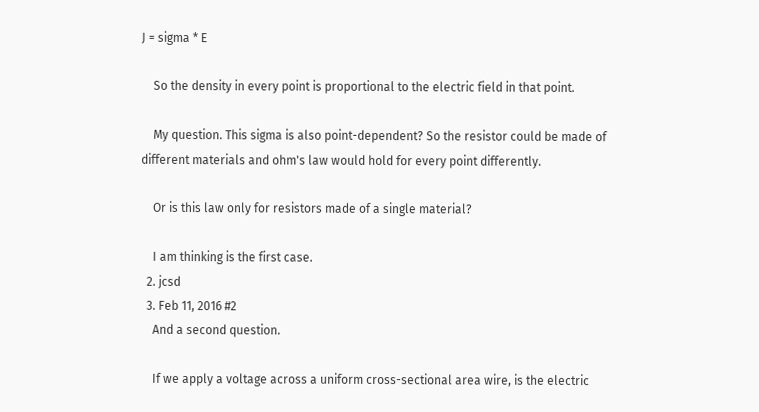J = sigma * E

    So the density in every point is proportional to the electric field in that point.

    My question. This sigma is also point-dependent? So the resistor could be made of different materials and ohm's law would hold for every point differently.

    Or is this law only for resistors made of a single material?

    I am thinking is the first case.
  2. jcsd
  3. Feb 11, 2016 #2
    And a second question.

    If we apply a voltage across a uniform cross-sectional area wire, is the electric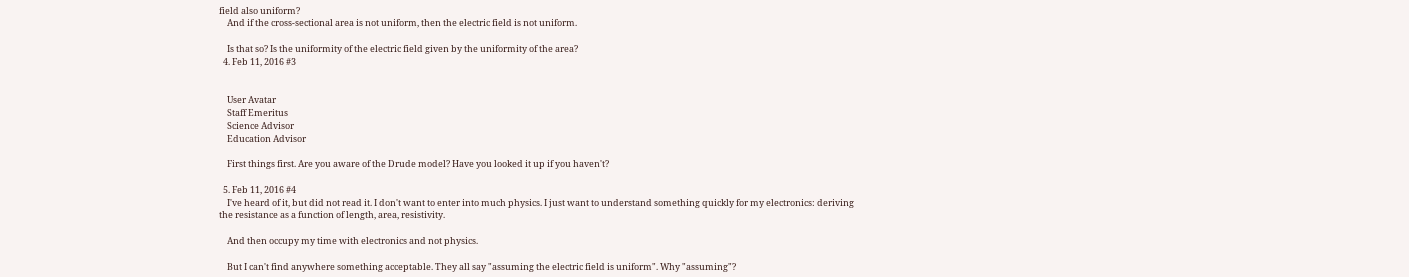field also uniform?
    And if the cross-sectional area is not uniform, then the electric field is not uniform.

    Is that so? Is the uniformity of the electric field given by the uniformity of the area?
  4. Feb 11, 2016 #3


    User Avatar
    Staff Emeritus
    Science Advisor
    Education Advisor

    First things first. Are you aware of the Drude model? Have you looked it up if you haven't?

  5. Feb 11, 2016 #4
    I've heard of it, but did not read it. I don't want to enter into much physics. I just want to understand something quickly for my electronics: deriving the resistance as a function of length, area, resistivity.

    And then occupy my time with electronics and not physics.

    But I can't find anywhere something acceptable. They all say "assuming the electric field is uniform". Why "assuming"?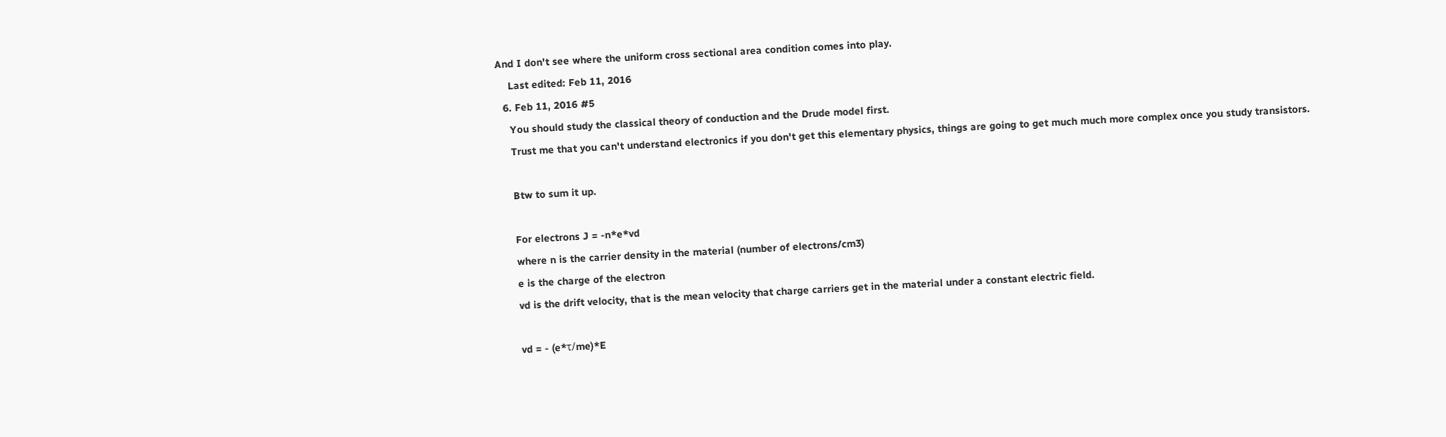And I don't see where the uniform cross sectional area condition comes into play.
    Last edited: Feb 11, 2016
  6. Feb 11, 2016 #5
    You should study the classical theory of conduction and the Drude model first.
    Trust me that you can't understand electronics if you don't get this elementary physics, things are going to get much much more complex once you study transistors.

    Btw to sum it up.

    For electrons J = -n*e*vd
    where n is the carrier density in the material (number of electrons/cm3)
    e is the charge of the electron
    vd is the drift velocity, that is the mean velocity that charge carriers get in the material under a constant electric field.

    vd = - (e*τ/me)*E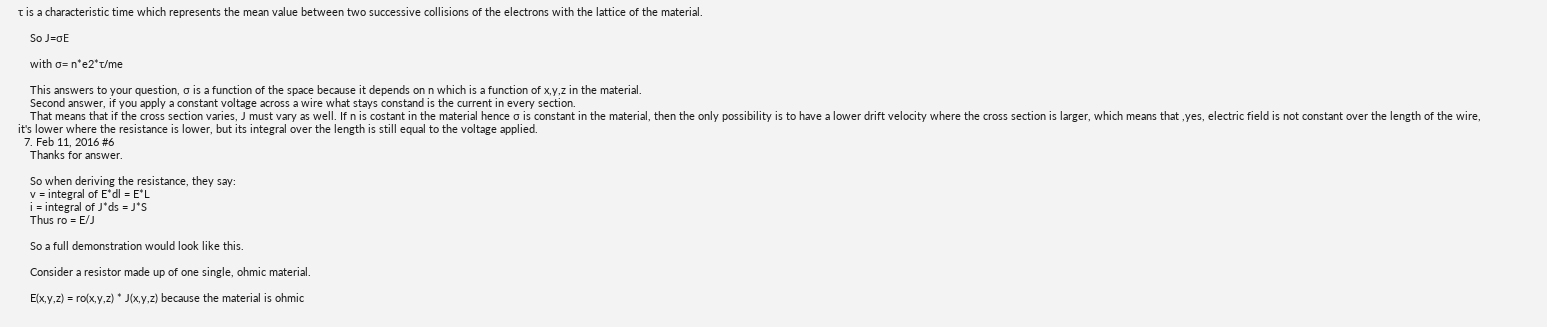τ is a characteristic time which represents the mean value between two successive collisions of the electrons with the lattice of the material.

    So J=σE

    with σ= n*e2*τ/me

    This answers to your question, σ is a function of the space because it depends on n which is a function of x,y,z in the material.
    Second answer, if you apply a constant voltage across a wire what stays constand is the current in every section.
    That means that if the cross section varies, J must vary as well. If n is costant in the material hence σ is constant in the material, then the only possibility is to have a lower drift velocity where the cross section is larger, which means that ,yes, electric field is not constant over the length of the wire, it's lower where the resistance is lower, but its integral over the length is still equal to the voltage applied.
  7. Feb 11, 2016 #6
    Thanks for answer.

    So when deriving the resistance, they say:
    v = integral of E*dl = E*L
    i = integral of J*ds = J*S
    Thus ro = E/J

    So a full demonstration would look like this.

    Consider a resistor made up of one single, ohmic material.

    E(x,y,z) = ro(x,y,z) * J(x,y,z) because the material is ohmic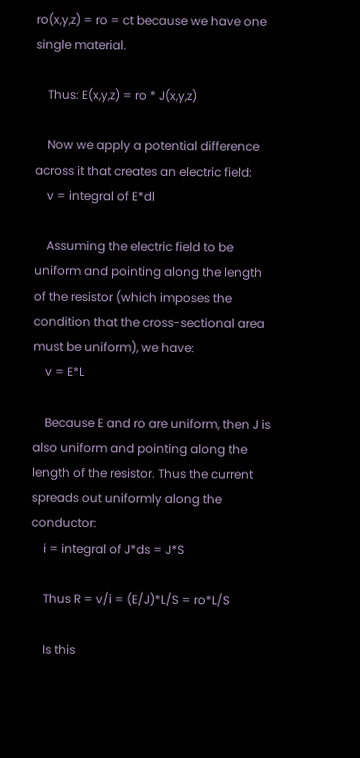ro(x,y,z) = ro = ct because we have one single material.

    Thus: E(x,y,z) = ro * J(x,y,z)

    Now we apply a potential difference across it that creates an electric field:
    v = integral of E*dl

    Assuming the electric field to be uniform and pointing along the length of the resistor (which imposes the condition that the cross-sectional area must be uniform), we have:
    v = E*L

    Because E and ro are uniform, then J is also uniform and pointing along the length of the resistor. Thus the current spreads out uniformly along the conductor:
    i = integral of J*ds = J*S

    Thus R = v/i = (E/J)*L/S = ro*L/S

    Is this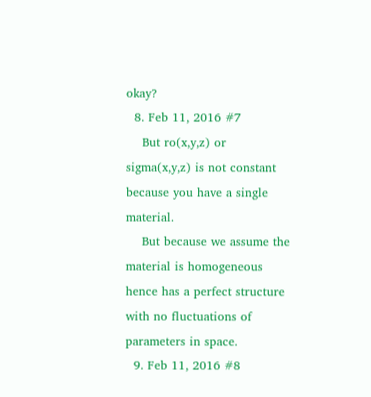okay?
  8. Feb 11, 2016 #7
    But ro(x,y,z) or sigma(x,y,z) is not constant because you have a single material.
    But because we assume the material is homogeneous hence has a perfect structure with no fluctuations of parameters in space.
  9. Feb 11, 2016 #8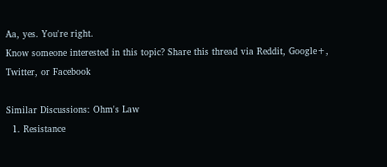Aa, yes. You're right.
Know someone interested in this topic? Share this thread via Reddit, Google+, Twitter, or Facebook

Similar Discussions: Ohm's Law
  1. Resistance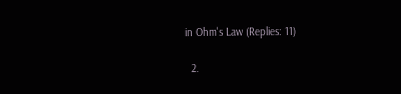in Ohm's Law (Replies: 11)

  2.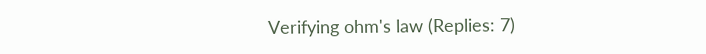Verifying ohm's law (Replies: 7)